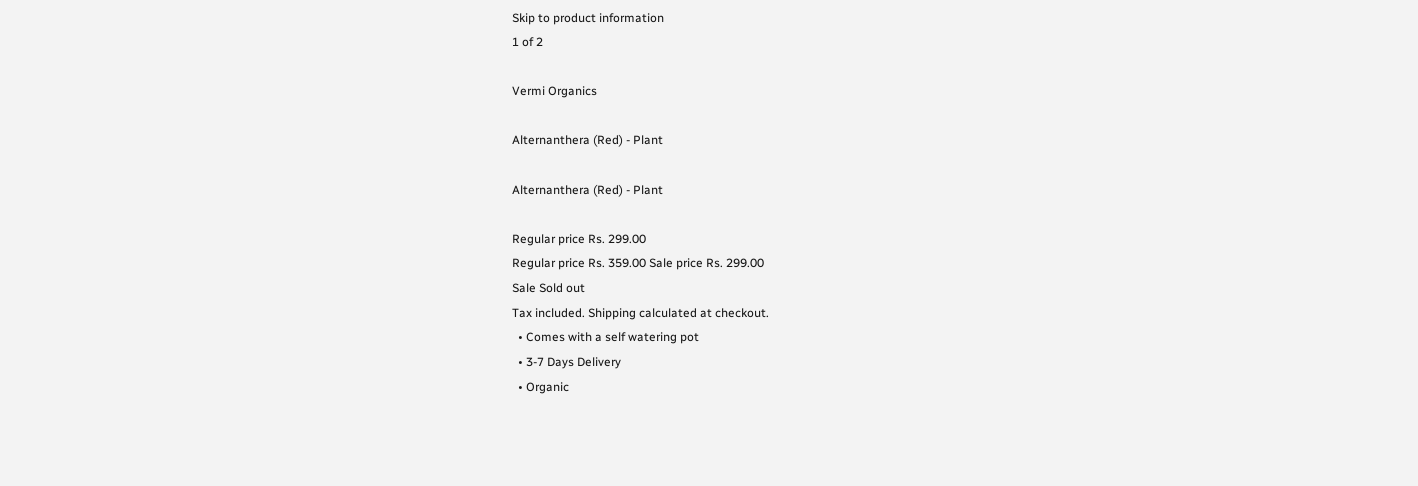Skip to product information
1 of 2

Vermi Organics

Alternanthera (Red) - Plant

Alternanthera (Red) - Plant

Regular price Rs. 299.00
Regular price Rs. 359.00 Sale price Rs. 299.00
Sale Sold out
Tax included. Shipping calculated at checkout.
  • Comes with a self watering pot
  • 3-7 Days Delivery
  • Organic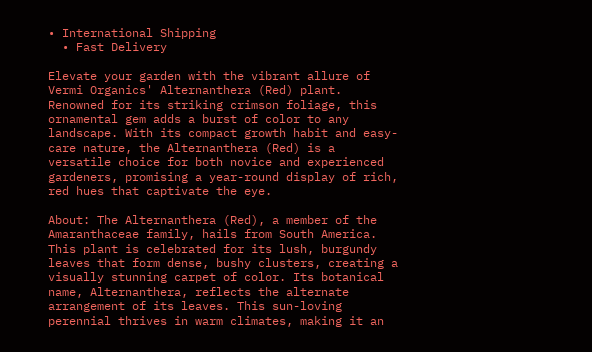• International Shipping
  • Fast Delivery

Elevate your garden with the vibrant allure of Vermi Organics' Alternanthera (Red) plant. Renowned for its striking crimson foliage, this ornamental gem adds a burst of color to any landscape. With its compact growth habit and easy-care nature, the Alternanthera (Red) is a versatile choice for both novice and experienced gardeners, promising a year-round display of rich, red hues that captivate the eye.

About: The Alternanthera (Red), a member of the Amaranthaceae family, hails from South America. This plant is celebrated for its lush, burgundy leaves that form dense, bushy clusters, creating a visually stunning carpet of color. Its botanical name, Alternanthera, reflects the alternate arrangement of its leaves. This sun-loving perennial thrives in warm climates, making it an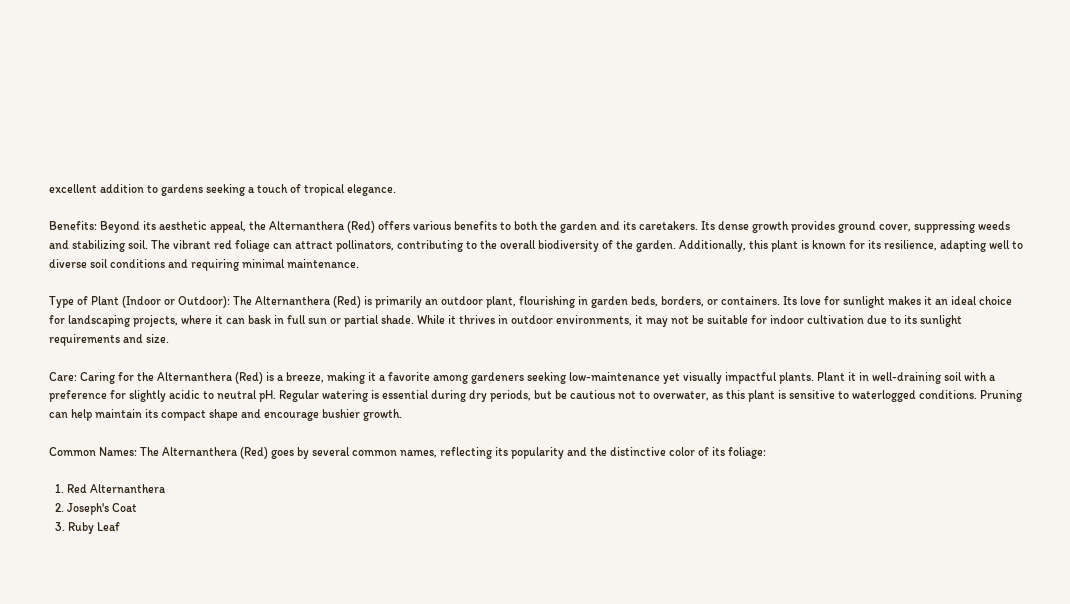excellent addition to gardens seeking a touch of tropical elegance.

Benefits: Beyond its aesthetic appeal, the Alternanthera (Red) offers various benefits to both the garden and its caretakers. Its dense growth provides ground cover, suppressing weeds and stabilizing soil. The vibrant red foliage can attract pollinators, contributing to the overall biodiversity of the garden. Additionally, this plant is known for its resilience, adapting well to diverse soil conditions and requiring minimal maintenance.

Type of Plant (Indoor or Outdoor): The Alternanthera (Red) is primarily an outdoor plant, flourishing in garden beds, borders, or containers. Its love for sunlight makes it an ideal choice for landscaping projects, where it can bask in full sun or partial shade. While it thrives in outdoor environments, it may not be suitable for indoor cultivation due to its sunlight requirements and size.

Care: Caring for the Alternanthera (Red) is a breeze, making it a favorite among gardeners seeking low-maintenance yet visually impactful plants. Plant it in well-draining soil with a preference for slightly acidic to neutral pH. Regular watering is essential during dry periods, but be cautious not to overwater, as this plant is sensitive to waterlogged conditions. Pruning can help maintain its compact shape and encourage bushier growth.

Common Names: The Alternanthera (Red) goes by several common names, reflecting its popularity and the distinctive color of its foliage:

  1. Red Alternanthera
  2. Joseph's Coat
  3. Ruby Leaf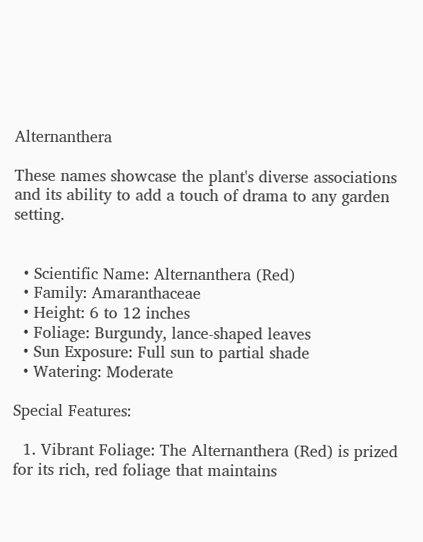Alternanthera

These names showcase the plant's diverse associations and its ability to add a touch of drama to any garden setting.


  • Scientific Name: Alternanthera (Red)
  • Family: Amaranthaceae
  • Height: 6 to 12 inches
  • Foliage: Burgundy, lance-shaped leaves
  • Sun Exposure: Full sun to partial shade
  • Watering: Moderate

Special Features:

  1. Vibrant Foliage: The Alternanthera (Red) is prized for its rich, red foliage that maintains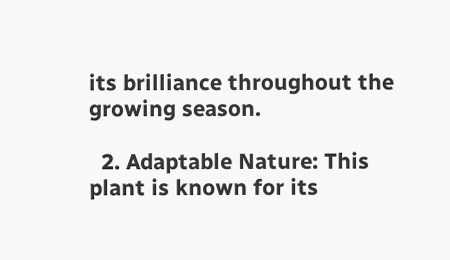its brilliance throughout the growing season.

  2. Adaptable Nature: This plant is known for its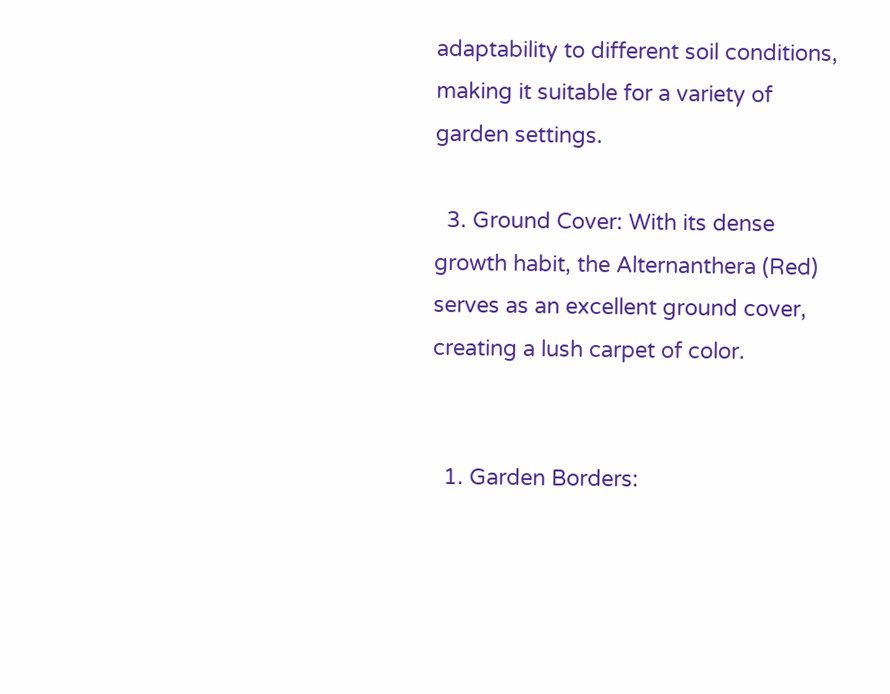adaptability to different soil conditions, making it suitable for a variety of garden settings.

  3. Ground Cover: With its dense growth habit, the Alternanthera (Red) serves as an excellent ground cover, creating a lush carpet of color.


  1. Garden Borders: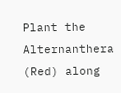Plant the Alternanthera (Red) along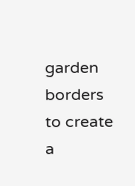garden borders to create a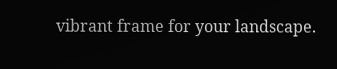vibrant frame for your landscape.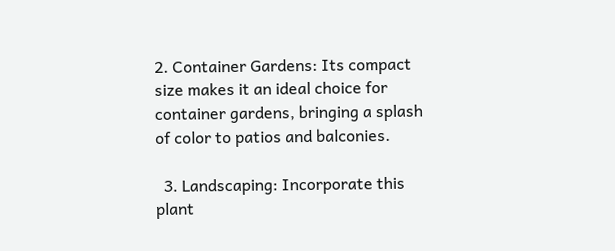2. Container Gardens: Its compact size makes it an ideal choice for container gardens, bringing a splash of color to patios and balconies.

  3. Landscaping: Incorporate this plant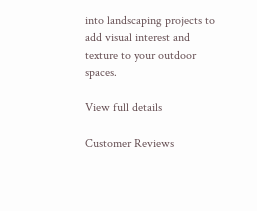into landscaping projects to add visual interest and texture to your outdoor spaces.

View full details

Customer Reviews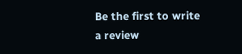Be the first to write a review